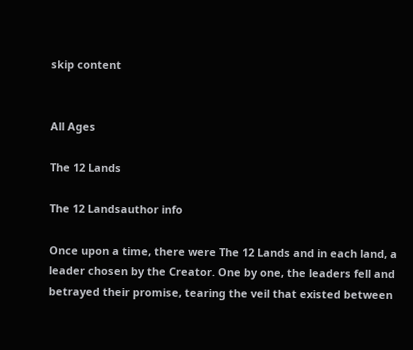skip content


All Ages

The 12 Lands

The 12 Landsauthor info

Once upon a time, there were The 12 Lands and in each land, a leader chosen by the Creator. One by one, the leaders fell and betrayed their promise, tearing the veil that existed between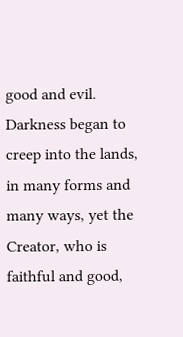good and evil. Darkness began to creep into the lands, in many forms and many ways, yet the Creator, who is faithful and good,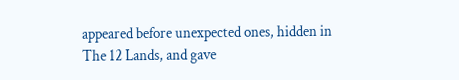appeared before unexpected ones, hidden in The 12 Lands, and gave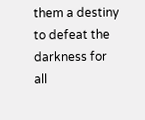them a destiny to defeat the darkness for all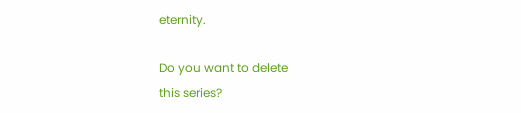eternity.

Do you want to delete
this series?